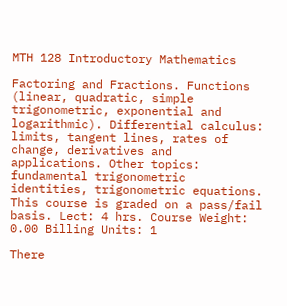MTH 128 Introductory Mathematics

Factoring and Fractions. Functions (linear, quadratic, simple trigonometric, exponential and logarithmic). Differential calculus: limits, tangent lines, rates of change, derivatives and applications. Other topics: fundamental trigonometric identities, trigonometric equations. This course is graded on a pass/fail basis. Lect: 4 hrs. Course Weight: 0.00 Billing Units: 1

There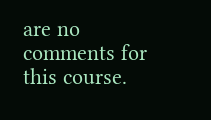are no comments for this course.